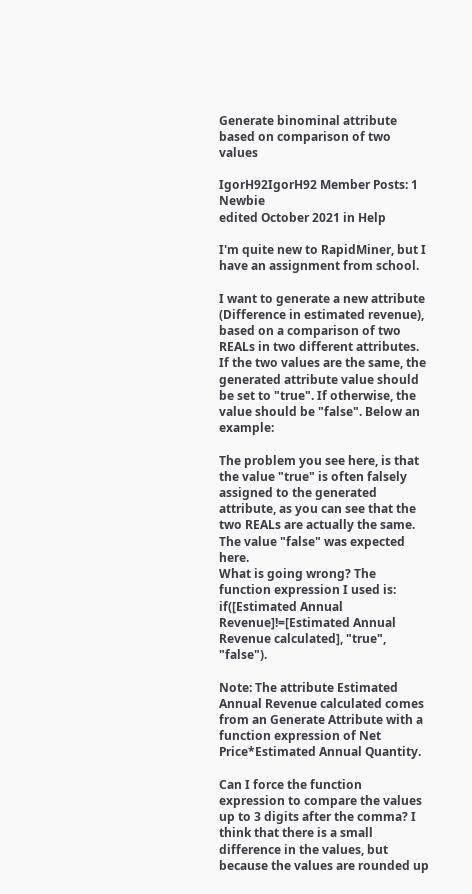Generate binominal attribute based on comparison of two values

IgorH92IgorH92 Member Posts: 1 Newbie
edited October 2021 in Help

I'm quite new to RapidMiner, but I have an assignment from school.

I want to generate a new attribute (Difference in estimated revenue), based on a comparison of two REALs in two different attributes. If the two values are the same, the generated attribute value should be set to "true". If otherwise, the value should be "false". Below an example:

The problem you see here, is that the value "true" is often falsely assigned to the generated attribute, as you can see that the two REALs are actually the same. The value "false" was expected here.
What is going wrong? The function expression I used is: if([Estimated Annual Revenue]!=[Estimated Annual Revenue calculated], "true", "false").

Note: The attribute Estimated Annual Revenue calculated comes from an Generate Attribute with a function expression of Net Price*Estimated Annual Quantity.

Can I force the function expression to compare the values up to 3 digits after the comma? I think that there is a small difference in the values, but because the values are rounded up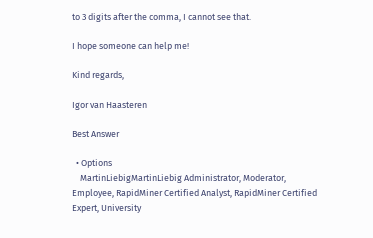to 3 digits after the comma, I cannot see that.

I hope someone can help me!

Kind regards,

Igor van Haasteren

Best Answer

  • Options
    MartinLiebigMartinLiebig Administrator, Moderator, Employee, RapidMiner Certified Analyst, RapidMiner Certified Expert, University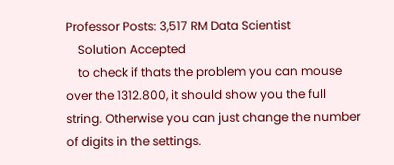Professor Posts: 3,517 RM Data Scientist
    Solution Accepted
    to check if thats the problem you can mouse over the 1312.800, it should show you the full string. Otherwise you can just change the number of digits in the settings.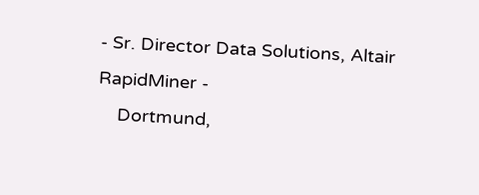- Sr. Director Data Solutions, Altair RapidMiner -
    Dortmund,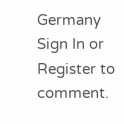Germany
Sign In or Register to comment.